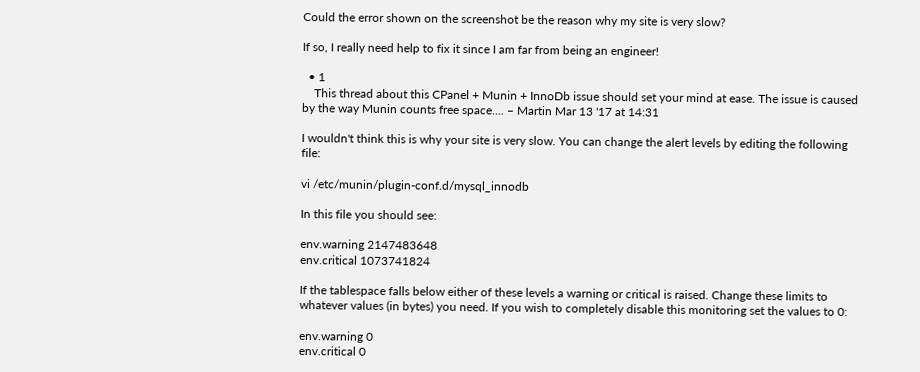Could the error shown on the screenshot be the reason why my site is very slow?

If so, I really need help to fix it since I am far from being an engineer!

  • 1
    This thread about this CPanel + Munin + InnoDb issue should set your mind at ease. The issue is caused by the way Munin counts free space.... – Martin Mar 13 '17 at 14:31

I wouldn't think this is why your site is very slow. You can change the alert levels by editing the following file:

vi /etc/munin/plugin-conf.d/mysql_innodb

In this file you should see:

env.warning 2147483648
env.critical 1073741824

If the tablespace falls below either of these levels a warning or critical is raised. Change these limits to whatever values (in bytes) you need. If you wish to completely disable this monitoring set the values to 0:

env.warning 0
env.critical 0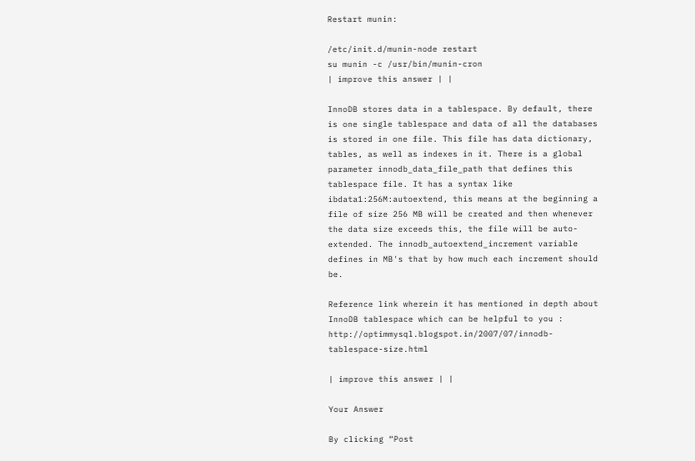Restart munin:

/etc/init.d/munin-node restart
su munin -c /usr/bin/munin-cron
| improve this answer | |

InnoDB stores data in a tablespace. By default, there is one single tablespace and data of all the databases is stored in one file. This file has data dictionary, tables, as well as indexes in it. There is a global parameter innodb_data_file_path that defines this tablespace file. It has a syntax like ibdata1:256M:autoextend, this means at the beginning a file of size 256 MB will be created and then whenever the data size exceeds this, the file will be auto-extended. The innodb_autoextend_increment variable defines in MB's that by how much each increment should be.

Reference link wherein it has mentioned in depth about InnoDB tablespace which can be helpful to you : http://optimmysql.blogspot.in/2007/07/innodb-tablespace-size.html

| improve this answer | |

Your Answer

By clicking “Post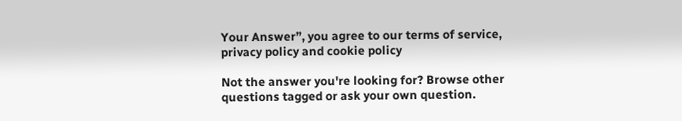Your Answer”, you agree to our terms of service, privacy policy and cookie policy

Not the answer you're looking for? Browse other questions tagged or ask your own question.